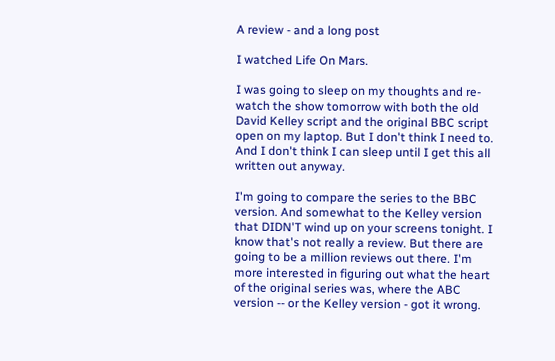A review - and a long post

I watched Life On Mars.

I was going to sleep on my thoughts and re-watch the show tomorrow with both the old David Kelley script and the original BBC script open on my laptop. But I don't think I need to. And I don't think I can sleep until I get this all written out anyway.

I'm going to compare the series to the BBC version. And somewhat to the Kelley version that DIDN'T wind up on your screens tonight. I know that's not really a review. But there are going to be a million reviews out there. I'm more interested in figuring out what the heart of the original series was, where the ABC version -- or the Kelley version - got it wrong.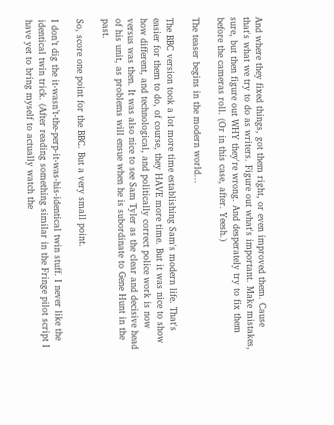And where they fixed things, got them right, or even improved them. Cause that's what we try to do as writers. Figure out what's important. Make mistakes, sure, but then figure out WHY they're wrong. And desperately try to fix them before the cameras roll. (Or in this case, after. Yeesh.)

The teaser begins in the modern world...

The BBC version took a lot more time establishing Sam's modern life. That's easier for them to do, of course, they HAVE more time. But it was nice to show how different, and technological, and politically correct police work is now versus was then. It was also nice to see Sam Tyler as the clear and decisive head of his unit, as problems will ensue when he is subordinate to Gene Hunt in the past.

So, score one point for the BBC. But a very small point.

I don’t dig the it-wasn’t-the-perp-it-was-his-identical twin stuff. I never like the identical twin trick. (After reading something similar in the Fringe pilot script I have yet to bring myself to actually watch the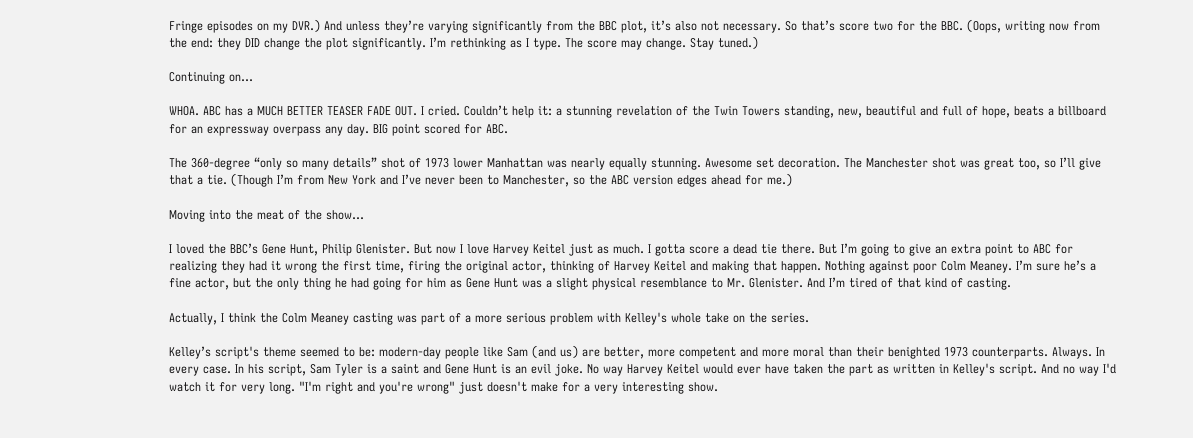Fringe episodes on my DVR.) And unless they’re varying significantly from the BBC plot, it’s also not necessary. So that’s score two for the BBC. (Oops, writing now from the end: they DID change the plot significantly. I’m rethinking as I type. The score may change. Stay tuned.)

Continuing on…

WHOA. ABC has a MUCH BETTER TEASER FADE OUT. I cried. Couldn’t help it: a stunning revelation of the Twin Towers standing, new, beautiful and full of hope, beats a billboard for an expressway overpass any day. BIG point scored for ABC.

The 360-degree “only so many details” shot of 1973 lower Manhattan was nearly equally stunning. Awesome set decoration. The Manchester shot was great too, so I’ll give that a tie. (Though I’m from New York and I’ve never been to Manchester, so the ABC version edges ahead for me.)

Moving into the meat of the show…

I loved the BBC’s Gene Hunt, Philip Glenister. But now I love Harvey Keitel just as much. I gotta score a dead tie there. But I’m going to give an extra point to ABC for realizing they had it wrong the first time, firing the original actor, thinking of Harvey Keitel and making that happen. Nothing against poor Colm Meaney. I’m sure he’s a fine actor, but the only thing he had going for him as Gene Hunt was a slight physical resemblance to Mr. Glenister. And I’m tired of that kind of casting.

Actually, I think the Colm Meaney casting was part of a more serious problem with Kelley's whole take on the series.

Kelley’s script's theme seemed to be: modern-day people like Sam (and us) are better, more competent and more moral than their benighted 1973 counterparts. Always. In every case. In his script, Sam Tyler is a saint and Gene Hunt is an evil joke. No way Harvey Keitel would ever have taken the part as written in Kelley's script. And no way I'd watch it for very long. "I'm right and you're wrong" just doesn't make for a very interesting show.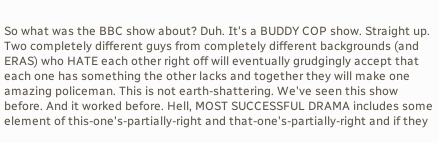So what was the BBC show about? Duh. It's a BUDDY COP show. Straight up. Two completely different guys from completely different backgrounds (and ERAS) who HATE each other right off will eventually grudgingly accept that each one has something the other lacks and together they will make one amazing policeman. This is not earth-shattering. We've seen this show before. And it worked before. Hell, MOST SUCCESSFUL DRAMA includes some element of this-one's-partially-right and that-one's-partially-right and if they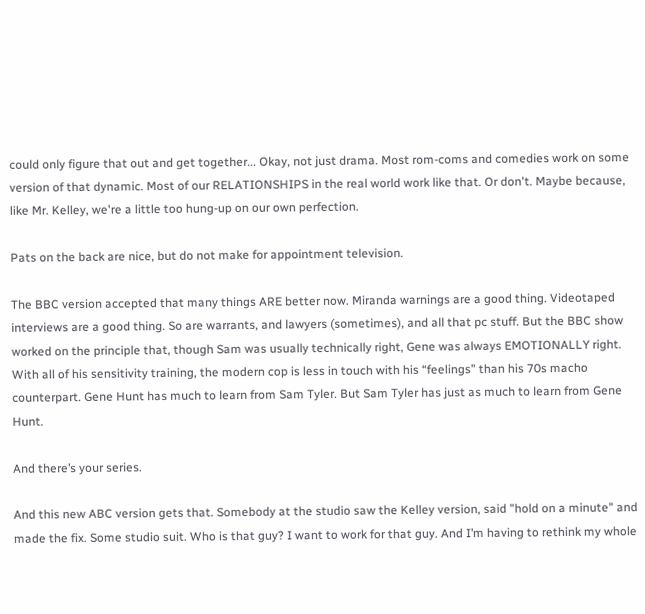could only figure that out and get together... Okay, not just drama. Most rom-coms and comedies work on some version of that dynamic. Most of our RELATIONSHIPS in the real world work like that. Or don't. Maybe because, like Mr. Kelley, we're a little too hung-up on our own perfection.

Pats on the back are nice, but do not make for appointment television.

The BBC version accepted that many things ARE better now. Miranda warnings are a good thing. Videotaped interviews are a good thing. So are warrants, and lawyers (sometimes), and all that pc stuff. But the BBC show worked on the principle that, though Sam was usually technically right, Gene was always EMOTIONALLY right. With all of his sensitivity training, the modern cop is less in touch with his “feelings” than his 70s macho counterpart. Gene Hunt has much to learn from Sam Tyler. But Sam Tyler has just as much to learn from Gene Hunt.

And there’s your series.

And this new ABC version gets that. Somebody at the studio saw the Kelley version, said "hold on a minute" and made the fix. Some studio suit. Who is that guy? I want to work for that guy. And I’m having to rethink my whole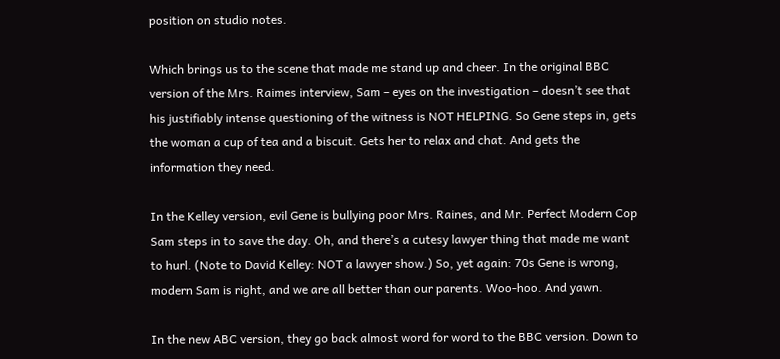position on studio notes.

Which brings us to the scene that made me stand up and cheer. In the original BBC version of the Mrs. Raimes interview, Sam – eyes on the investigation – doesn’t see that his justifiably intense questioning of the witness is NOT HELPING. So Gene steps in, gets the woman a cup of tea and a biscuit. Gets her to relax and chat. And gets the information they need.

In the Kelley version, evil Gene is bullying poor Mrs. Raines, and Mr. Perfect Modern Cop Sam steps in to save the day. Oh, and there’s a cutesy lawyer thing that made me want to hurl. (Note to David Kelley: NOT a lawyer show.) So, yet again: 70s Gene is wrong, modern Sam is right, and we are all better than our parents. Woo-hoo. And yawn.

In the new ABC version, they go back almost word for word to the BBC version. Down to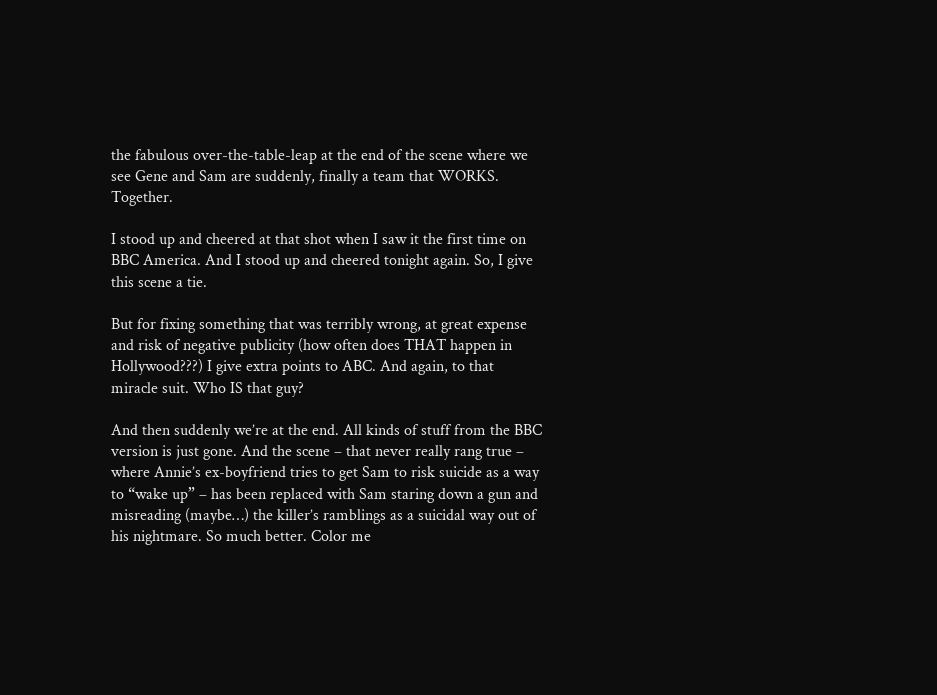the fabulous over-the-table-leap at the end of the scene where we see Gene and Sam are suddenly, finally a team that WORKS. Together.

I stood up and cheered at that shot when I saw it the first time on BBC America. And I stood up and cheered tonight again. So, I give this scene a tie.

But for fixing something that was terribly wrong, at great expense and risk of negative publicity (how often does THAT happen in Hollywood???) I give extra points to ABC. And again, to that miracle suit. Who IS that guy?

And then suddenly we’re at the end. All kinds of stuff from the BBC version is just gone. And the scene – that never really rang true – where Annie’s ex-boyfriend tries to get Sam to risk suicide as a way to “wake up” – has been replaced with Sam staring down a gun and misreading (maybe…) the killer’s ramblings as a suicidal way out of his nightmare. So much better. Color me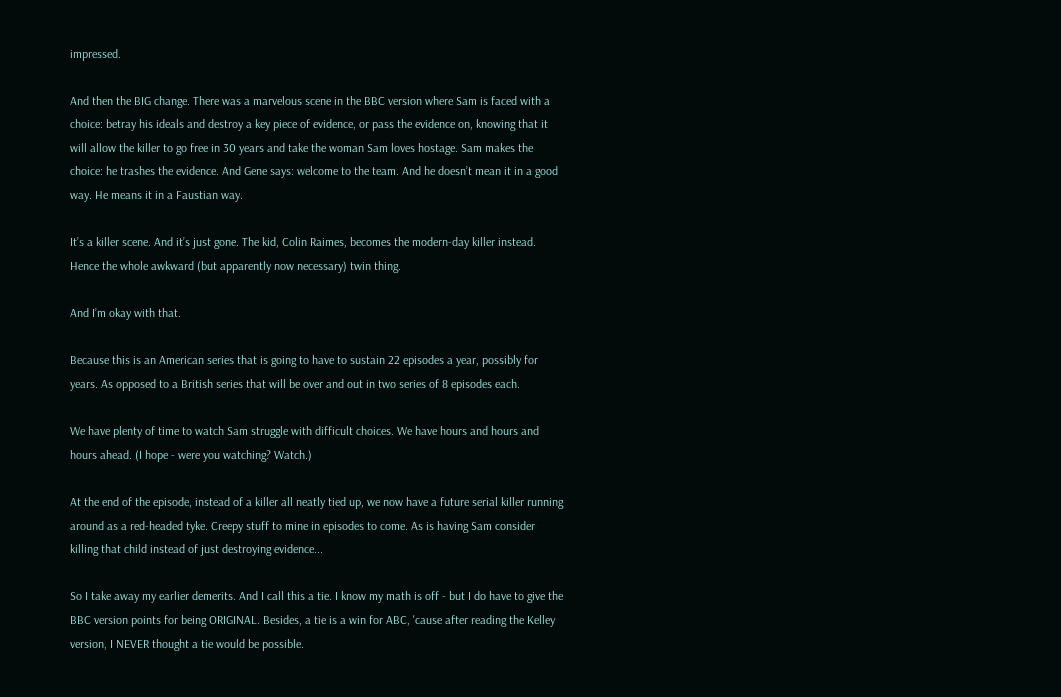impressed.

And then the BIG change. There was a marvelous scene in the BBC version where Sam is faced with a choice: betray his ideals and destroy a key piece of evidence, or pass the evidence on, knowing that it will allow the killer to go free in 30 years and take the woman Sam loves hostage. Sam makes the choice: he trashes the evidence. And Gene says: welcome to the team. And he doesn’t mean it in a good way. He means it in a Faustian way.

It’s a killer scene. And it’s just gone. The kid, Colin Raimes, becomes the modern-day killer instead. Hence the whole awkward (but apparently now necessary) twin thing.

And I’m okay with that.

Because this is an American series that is going to have to sustain 22 episodes a year, possibly for years. As opposed to a British series that will be over and out in two series of 8 episodes each.

We have plenty of time to watch Sam struggle with difficult choices. We have hours and hours and hours ahead. (I hope - were you watching? Watch.)

At the end of the episode, instead of a killer all neatly tied up, we now have a future serial killer running around as a red-headed tyke. Creepy stuff to mine in episodes to come. As is having Sam consider killing that child instead of just destroying evidence...

So I take away my earlier demerits. And I call this a tie. I know my math is off - but I do have to give the BBC version points for being ORIGINAL. Besides, a tie is a win for ABC, 'cause after reading the Kelley version, I NEVER thought a tie would be possible.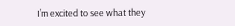I’m excited to see what they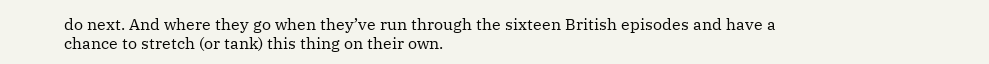do next. And where they go when they’ve run through the sixteen British episodes and have a chance to stretch (or tank) this thing on their own.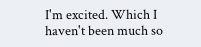I'm excited. Which I haven't been much so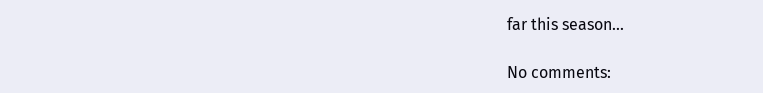far this season...

No comments: